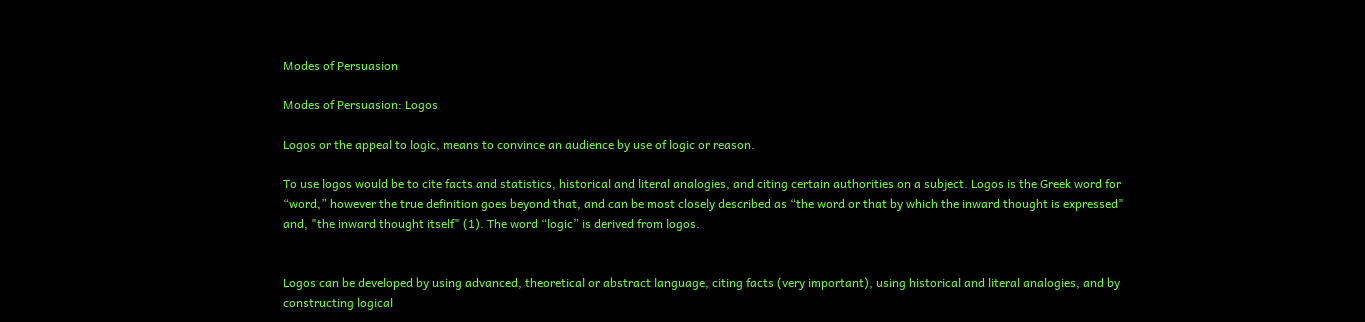Modes of Persuasion

Modes of Persuasion: Logos

Logos or the appeal to logic, means to convince an audience by use of logic or reason.

To use logos would be to cite facts and statistics, historical and literal analogies, and citing certain authorities on a subject. Logos is the Greek word for “word,” however the true definition goes beyond that, and can be most closely described as “the word or that by which the inward thought is expressed" and, "the inward thought itself" (1). The word “logic” is derived from logos.


Logos can be developed by using advanced, theoretical or abstract language, citing facts (very important), using historical and literal analogies, and by constructing logical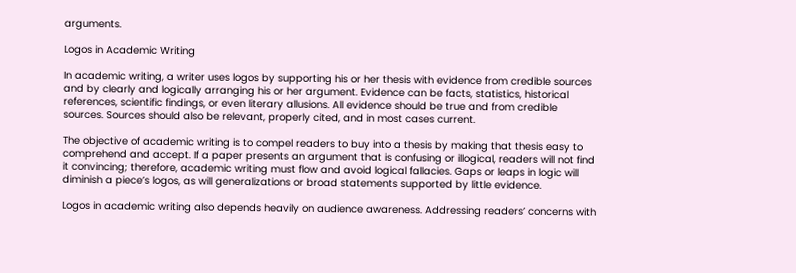arguments.

Logos in Academic Writing

In academic writing, a writer uses logos by supporting his or her thesis with evidence from credible sources and by clearly and logically arranging his or her argument. Evidence can be facts, statistics, historical references, scientific findings, or even literary allusions. All evidence should be true and from credible sources. Sources should also be relevant, properly cited, and in most cases current.

The objective of academic writing is to compel readers to buy into a thesis by making that thesis easy to comprehend and accept. If a paper presents an argument that is confusing or illogical, readers will not find it convincing; therefore, academic writing must flow and avoid logical fallacies. Gaps or leaps in logic will diminish a piece’s logos, as will generalizations or broad statements supported by little evidence.

Logos in academic writing also depends heavily on audience awareness. Addressing readers’ concerns with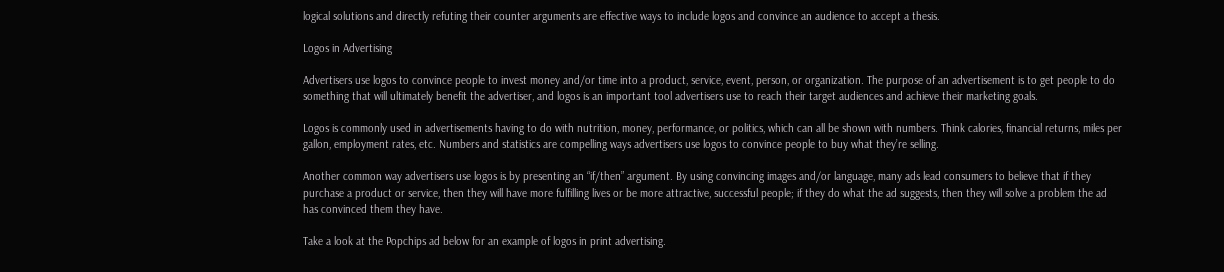logical solutions and directly refuting their counter arguments are effective ways to include logos and convince an audience to accept a thesis.

Logos in Advertising

Advertisers use logos to convince people to invest money and/or time into a product, service, event, person, or organization. The purpose of an advertisement is to get people to do something that will ultimately benefit the advertiser, and logos is an important tool advertisers use to reach their target audiences and achieve their marketing goals.

Logos is commonly used in advertisements having to do with nutrition, money, performance, or politics, which can all be shown with numbers. Think calories, financial returns, miles per gallon, employment rates, etc. Numbers and statistics are compelling ways advertisers use logos to convince people to buy what they’re selling.

Another common way advertisers use logos is by presenting an “if/then” argument. By using convincing images and/or language, many ads lead consumers to believe that if they purchase a product or service, then they will have more fulfilling lives or be more attractive, successful people; if they do what the ad suggests, then they will solve a problem the ad has convinced them they have.

Take a look at the Popchips ad below for an example of logos in print advertising.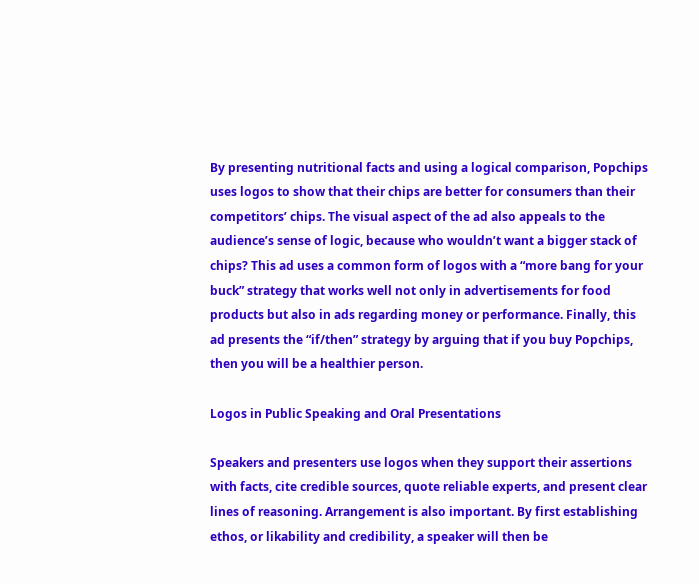By presenting nutritional facts and using a logical comparison, Popchips uses logos to show that their chips are better for consumers than their competitors’ chips. The visual aspect of the ad also appeals to the audience’s sense of logic, because who wouldn’t want a bigger stack of chips? This ad uses a common form of logos with a “more bang for your buck” strategy that works well not only in advertisements for food products but also in ads regarding money or performance. Finally, this ad presents the “if/then” strategy by arguing that if you buy Popchips, then you will be a healthier person.

Logos in Public Speaking and Oral Presentations

Speakers and presenters use logos when they support their assertions with facts, cite credible sources, quote reliable experts, and present clear lines of reasoning. Arrangement is also important. By first establishing ethos, or likability and credibility, a speaker will then be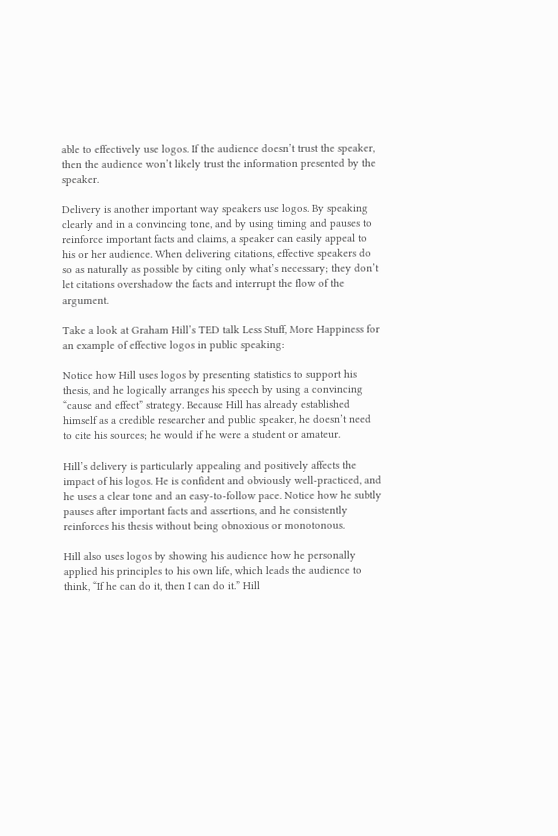able to effectively use logos. If the audience doesn’t trust the speaker, then the audience won’t likely trust the information presented by the speaker.

Delivery is another important way speakers use logos. By speaking clearly and in a convincing tone, and by using timing and pauses to reinforce important facts and claims, a speaker can easily appeal to his or her audience. When delivering citations, effective speakers do so as naturally as possible by citing only what’s necessary; they don’t let citations overshadow the facts and interrupt the flow of the argument.

Take a look at Graham Hill’s TED talk Less Stuff, More Happiness for an example of effective logos in public speaking:

Notice how Hill uses logos by presenting statistics to support his thesis, and he logically arranges his speech by using a convincing “cause and effect” strategy. Because Hill has already established himself as a credible researcher and public speaker, he doesn’t need to cite his sources; he would if he were a student or amateur.

Hill’s delivery is particularly appealing and positively affects the impact of his logos. He is confident and obviously well-practiced, and he uses a clear tone and an easy-to-follow pace. Notice how he subtly pauses after important facts and assertions, and he consistently reinforces his thesis without being obnoxious or monotonous.

Hill also uses logos by showing his audience how he personally applied his principles to his own life, which leads the audience to think, “If he can do it, then I can do it.” Hill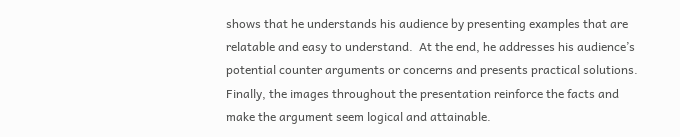shows that he understands his audience by presenting examples that are relatable and easy to understand.  At the end, he addresses his audience’s potential counter arguments or concerns and presents practical solutions. Finally, the images throughout the presentation reinforce the facts and make the argument seem logical and attainable.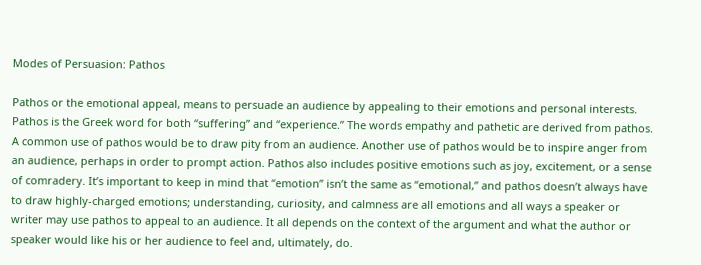Modes of Persuasion: Pathos

Pathos or the emotional appeal, means to persuade an audience by appealing to their emotions and personal interests. Pathos is the Greek word for both “suffering” and “experience.” The words empathy and pathetic are derived from pathos. A common use of pathos would be to draw pity from an audience. Another use of pathos would be to inspire anger from an audience, perhaps in order to prompt action. Pathos also includes positive emotions such as joy, excitement, or a sense of comradery. It’s important to keep in mind that “emotion” isn’t the same as “emotional,” and pathos doesn’t always have to draw highly-charged emotions; understanding, curiosity, and calmness are all emotions and all ways a speaker or writer may use pathos to appeal to an audience. It all depends on the context of the argument and what the author or speaker would like his or her audience to feel and, ultimately, do.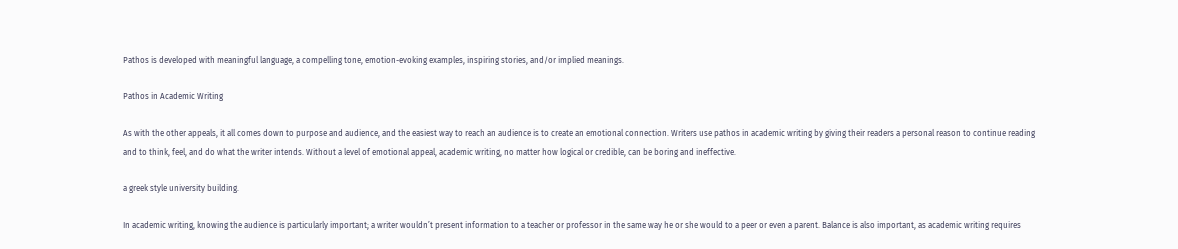Pathos is developed with meaningful language, a compelling tone, emotion-evoking examples, inspiring stories, and/or implied meanings.

Pathos in Academic Writing

As with the other appeals, it all comes down to purpose and audience, and the easiest way to reach an audience is to create an emotional connection. Writers use pathos in academic writing by giving their readers a personal reason to continue reading and to think, feel, and do what the writer intends. Without a level of emotional appeal, academic writing, no matter how logical or credible, can be boring and ineffective.

a greek style university building.

In academic writing, knowing the audience is particularly important; a writer wouldn’t present information to a teacher or professor in the same way he or she would to a peer or even a parent. Balance is also important, as academic writing requires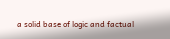a solid base of logic and factual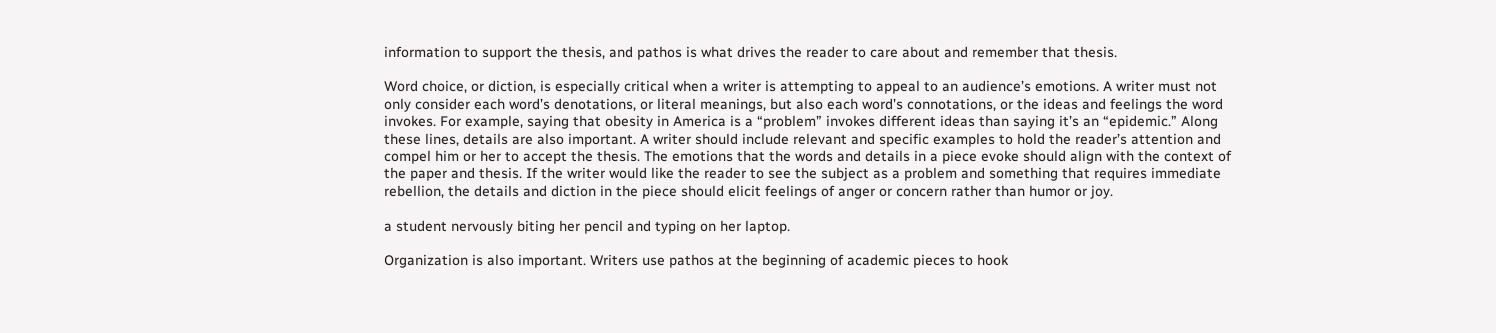information to support the thesis, and pathos is what drives the reader to care about and remember that thesis.

Word choice, or diction, is especially critical when a writer is attempting to appeal to an audience’s emotions. A writer must not only consider each word’s denotations, or literal meanings, but also each word’s connotations, or the ideas and feelings the word invokes. For example, saying that obesity in America is a “problem” invokes different ideas than saying it’s an “epidemic.” Along these lines, details are also important. A writer should include relevant and specific examples to hold the reader’s attention and compel him or her to accept the thesis. The emotions that the words and details in a piece evoke should align with the context of the paper and thesis. If the writer would like the reader to see the subject as a problem and something that requires immediate rebellion, the details and diction in the piece should elicit feelings of anger or concern rather than humor or joy.

a student nervously biting her pencil and typing on her laptop.

Organization is also important. Writers use pathos at the beginning of academic pieces to hook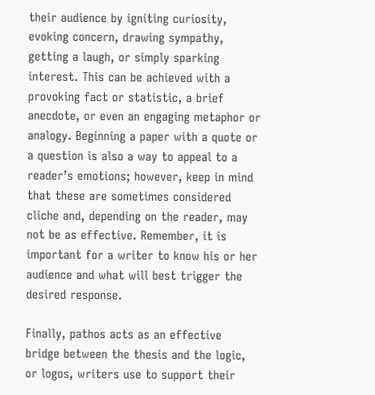their audience by igniting curiosity, evoking concern, drawing sympathy, getting a laugh, or simply sparking interest. This can be achieved with a provoking fact or statistic, a brief anecdote, or even an engaging metaphor or analogy. Beginning a paper with a quote or a question is also a way to appeal to a reader’s emotions; however, keep in mind that these are sometimes considered cliche and, depending on the reader, may not be as effective. Remember, it is important for a writer to know his or her audience and what will best trigger the desired response.

Finally, pathos acts as an effective bridge between the thesis and the logic, or logos, writers use to support their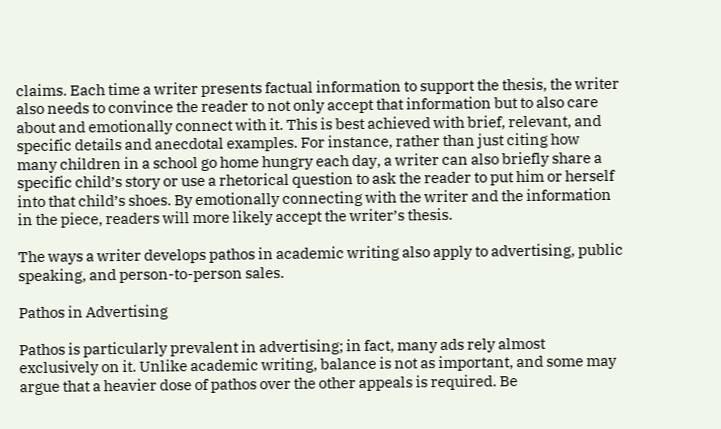claims. Each time a writer presents factual information to support the thesis, the writer also needs to convince the reader to not only accept that information but to also care about and emotionally connect with it. This is best achieved with brief, relevant, and specific details and anecdotal examples. For instance, rather than just citing how many children in a school go home hungry each day, a writer can also briefly share a specific child’s story or use a rhetorical question to ask the reader to put him or herself into that child’s shoes. By emotionally connecting with the writer and the information in the piece, readers will more likely accept the writer’s thesis.

The ways a writer develops pathos in academic writing also apply to advertising, public speaking, and person-to-person sales.

Pathos in Advertising

Pathos is particularly prevalent in advertising; in fact, many ads rely almost exclusively on it. Unlike academic writing, balance is not as important, and some may argue that a heavier dose of pathos over the other appeals is required. Be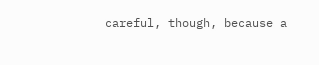careful, though, because a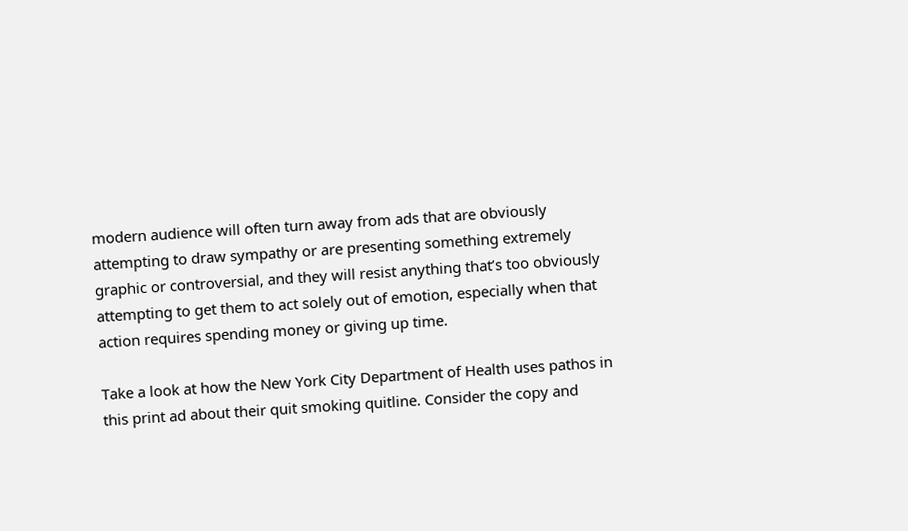modern audience will often turn away from ads that are obviously attempting to draw sympathy or are presenting something extremely graphic or controversial, and they will resist anything that’s too obviously attempting to get them to act solely out of emotion, especially when that action requires spending money or giving up time.

Take a look at how the New York City Department of Health uses pathos in this print ad about their quit smoking quitline. Consider the copy and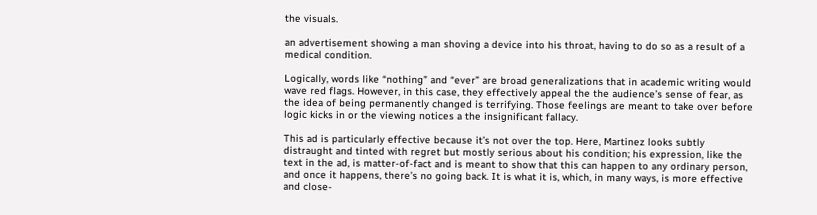the visuals.

an advertisement showing a man shoving a device into his throat, having to do so as a result of a medical condition.

Logically, words like “nothing” and “ever” are broad generalizations that in academic writing would wave red flags. However, in this case, they effectively appeal the the audience’s sense of fear, as the idea of being permanently changed is terrifying. Those feelings are meant to take over before logic kicks in or the viewing notices a the insignificant fallacy.

This ad is particularly effective because it’s not over the top. Here, Martinez looks subtly distraught and tinted with regret but mostly serious about his condition; his expression, like the text in the ad, is matter-of-fact and is meant to show that this can happen to any ordinary person, and once it happens, there’s no going back. It is what it is, which, in many ways, is more effective and close-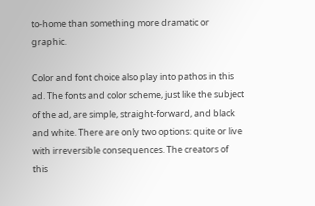to-home than something more dramatic or graphic.

Color and font choice also play into pathos in this ad. The fonts and color scheme, just like the subject of the ad, are simple, straight-forward, and black and white. There are only two options: quite or live with irreversible consequences. The creators of this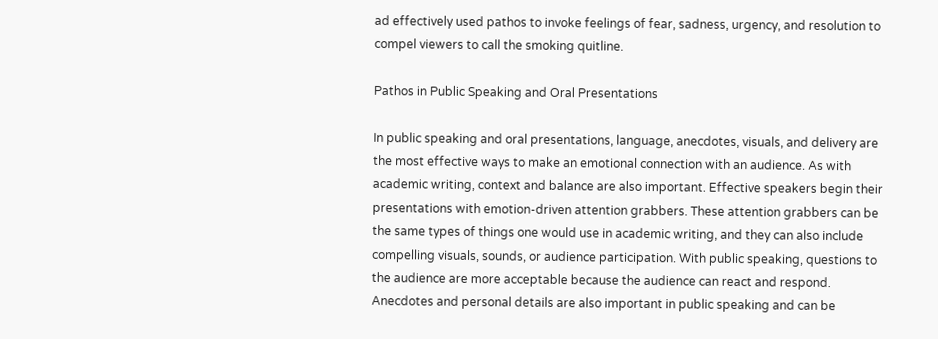ad effectively used pathos to invoke feelings of fear, sadness, urgency, and resolution to compel viewers to call the smoking quitline.

Pathos in Public Speaking and Oral Presentations

In public speaking and oral presentations, language, anecdotes, visuals, and delivery are the most effective ways to make an emotional connection with an audience. As with academic writing, context and balance are also important. Effective speakers begin their presentations with emotion-driven attention grabbers. These attention grabbers can be the same types of things one would use in academic writing, and they can also include compelling visuals, sounds, or audience participation. With public speaking, questions to the audience are more acceptable because the audience can react and respond. Anecdotes and personal details are also important in public speaking and can be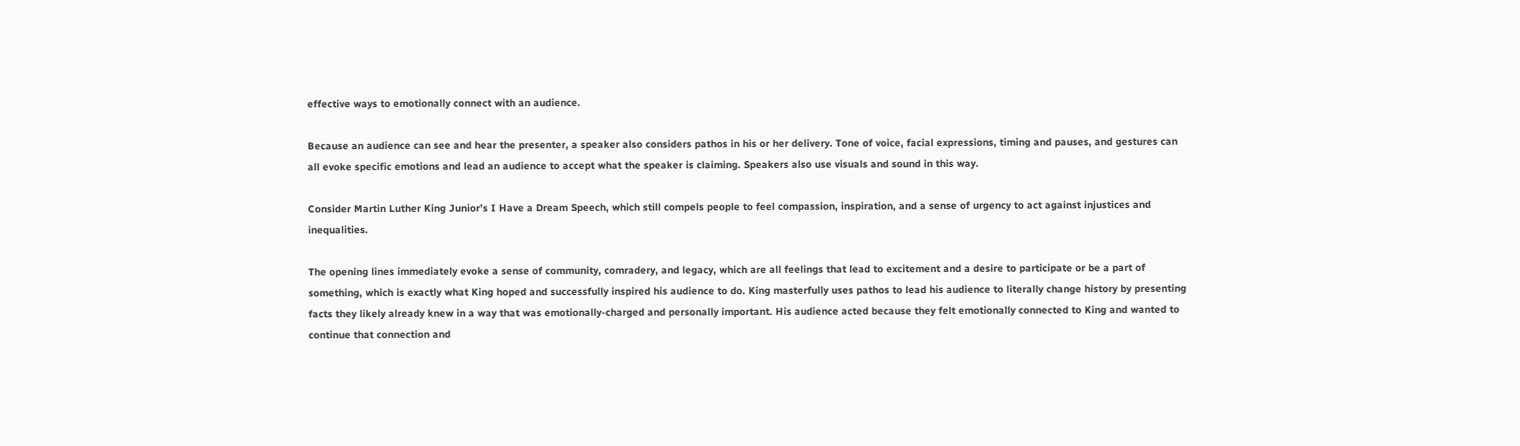effective ways to emotionally connect with an audience.

Because an audience can see and hear the presenter, a speaker also considers pathos in his or her delivery. Tone of voice, facial expressions, timing and pauses, and gestures can all evoke specific emotions and lead an audience to accept what the speaker is claiming. Speakers also use visuals and sound in this way.

Consider Martin Luther King Junior’s I Have a Dream Speech, which still compels people to feel compassion, inspiration, and a sense of urgency to act against injustices and inequalities.

The opening lines immediately evoke a sense of community, comradery, and legacy, which are all feelings that lead to excitement and a desire to participate or be a part of something, which is exactly what King hoped and successfully inspired his audience to do. King masterfully uses pathos to lead his audience to literally change history by presenting facts they likely already knew in a way that was emotionally-charged and personally important. His audience acted because they felt emotionally connected to King and wanted to continue that connection and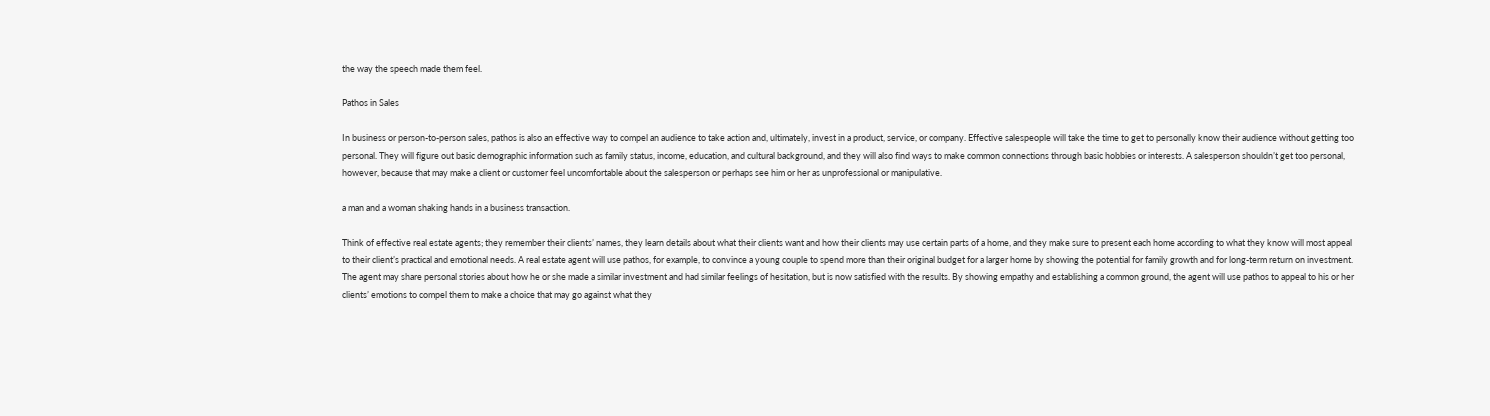the way the speech made them feel.

Pathos in Sales

In business or person-to-person sales, pathos is also an effective way to compel an audience to take action and, ultimately, invest in a product, service, or company. Effective salespeople will take the time to get to personally know their audience without getting too personal. They will figure out basic demographic information such as family status, income, education, and cultural background, and they will also find ways to make common connections through basic hobbies or interests. A salesperson shouldn’t get too personal, however, because that may make a client or customer feel uncomfortable about the salesperson or perhaps see him or her as unprofessional or manipulative.

a man and a woman shaking hands in a business transaction.

Think of effective real estate agents; they remember their clients’ names, they learn details about what their clients want and how their clients may use certain parts of a home, and they make sure to present each home according to what they know will most appeal to their client’s practical and emotional needs. A real estate agent will use pathos, for example, to convince a young couple to spend more than their original budget for a larger home by showing the potential for family growth and for long-term return on investment. The agent may share personal stories about how he or she made a similar investment and had similar feelings of hesitation, but is now satisfied with the results. By showing empathy and establishing a common ground, the agent will use pathos to appeal to his or her clients’ emotions to compel them to make a choice that may go against what they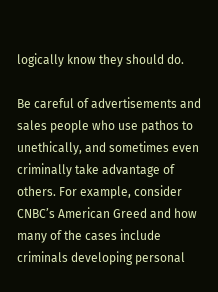logically know they should do.

Be careful of advertisements and sales people who use pathos to unethically, and sometimes even criminally take advantage of others. For example, consider CNBC’s American Greed and how many of the cases include criminals developing personal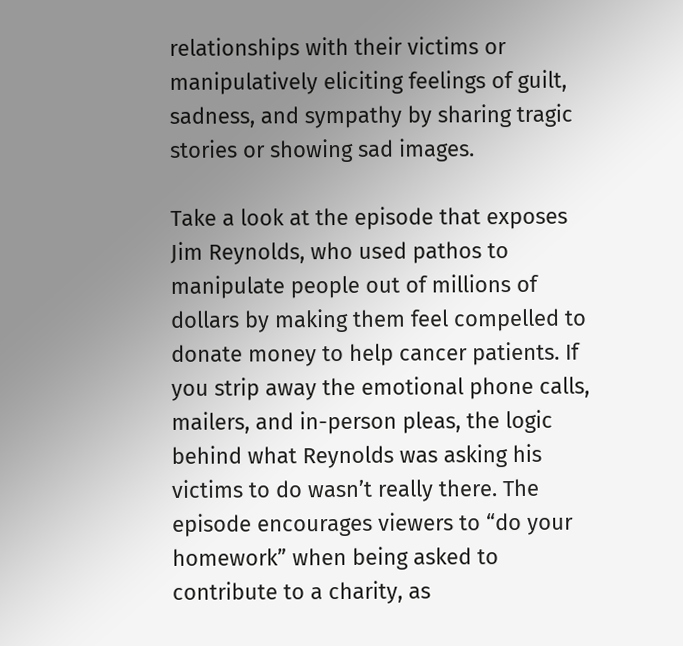relationships with their victims or manipulatively eliciting feelings of guilt, sadness, and sympathy by sharing tragic stories or showing sad images.

Take a look at the episode that exposes Jim Reynolds, who used pathos to manipulate people out of millions of dollars by making them feel compelled to donate money to help cancer patients. If you strip away the emotional phone calls, mailers, and in-person pleas, the logic behind what Reynolds was asking his victims to do wasn’t really there. The episode encourages viewers to “do your homework” when being asked to contribute to a charity, as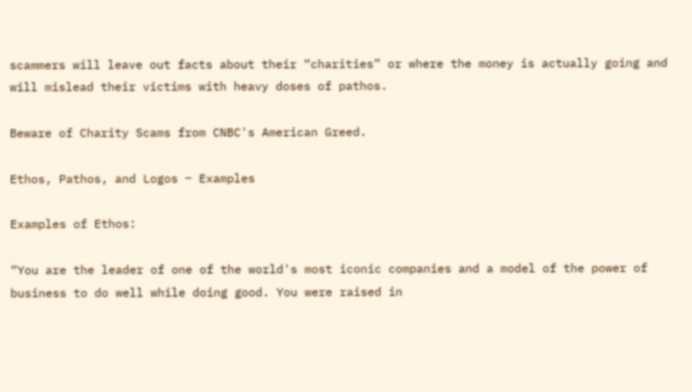scammers will leave out facts about their “charities” or where the money is actually going and will mislead their victims with heavy doses of pathos.

Beware of Charity Scams from CNBC's American Greed.

Ethos, Pathos, and Logos ‒ Examples

Examples of Ethos:

“You are the leader of one of the world's most iconic companies and a model of the power of business to do well while doing good. You were raised in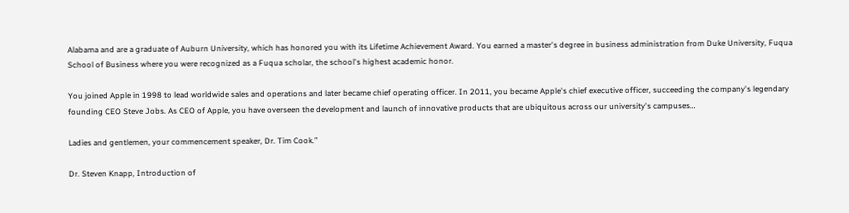Alabama and are a graduate of Auburn University, which has honored you with its Lifetime Achievement Award. You earned a master's degree in business administration from Duke University, Fuqua School of Business where you were recognized as a Fuqua scholar, the school's highest academic honor.

You joined Apple in 1998 to lead worldwide sales and operations and later became chief operating officer. In 2011, you became Apple's chief executive officer, succeeding the company's legendary founding CEO Steve Jobs. As CEO of Apple, you have overseen the development and launch of innovative products that are ubiquitous across our university's campuses…

Ladies and gentlemen, your commencement speaker, Dr. Tim Cook.”

Dr. Steven Knapp, Introduction of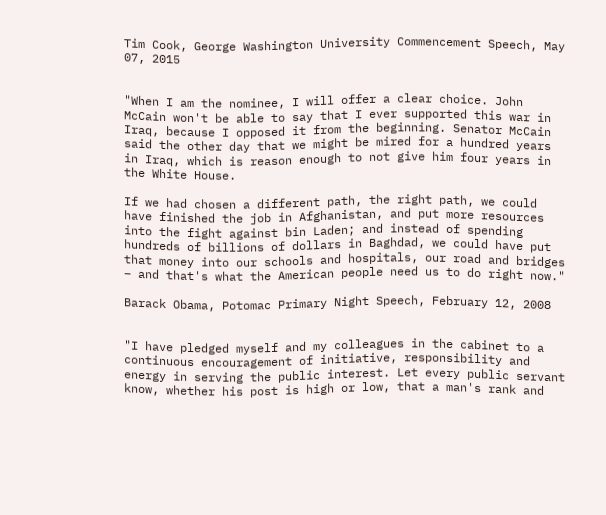Tim Cook, George Washington University Commencement Speech, May 07, 2015


"When I am the nominee, I will offer a clear choice. John McCain won't be able to say that I ever supported this war in Iraq, because I opposed it from the beginning. Senator McCain said the other day that we might be mired for a hundred years in Iraq, which is reason enough to not give him four years in the White House.

If we had chosen a different path, the right path, we could have finished the job in Afghanistan, and put more resources into the fight against bin Laden; and instead of spending hundreds of billions of dollars in Baghdad, we could have put that money into our schools and hospitals, our road and bridges – and that's what the American people need us to do right now."

Barack Obama, Potomac Primary Night Speech, February 12, 2008


"I have pledged myself and my colleagues in the cabinet to a continuous encouragement of initiative, responsibility and energy in serving the public interest. Let every public servant know, whether his post is high or low, that a man's rank and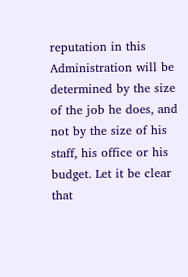reputation in this Administration will be determined by the size of the job he does, and not by the size of his staff, his office or his budget. Let it be clear that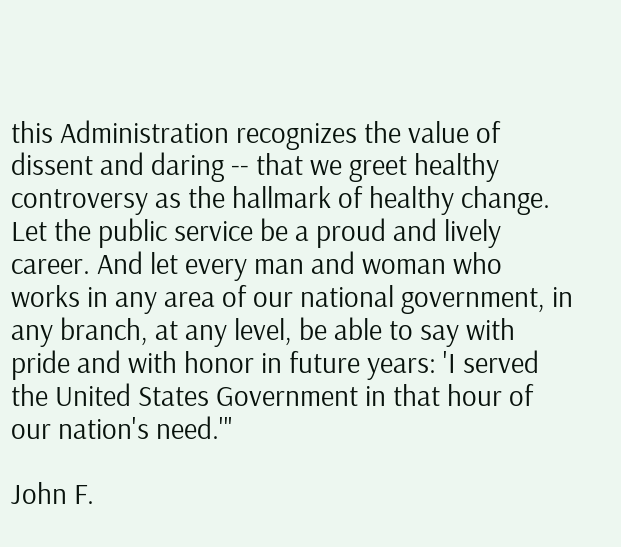this Administration recognizes the value of dissent and daring -- that we greet healthy controversy as the hallmark of healthy change. Let the public service be a proud and lively career. And let every man and woman who works in any area of our national government, in any branch, at any level, be able to say with pride and with honor in future years: 'I served the United States Government in that hour of our nation's need.'"

John F.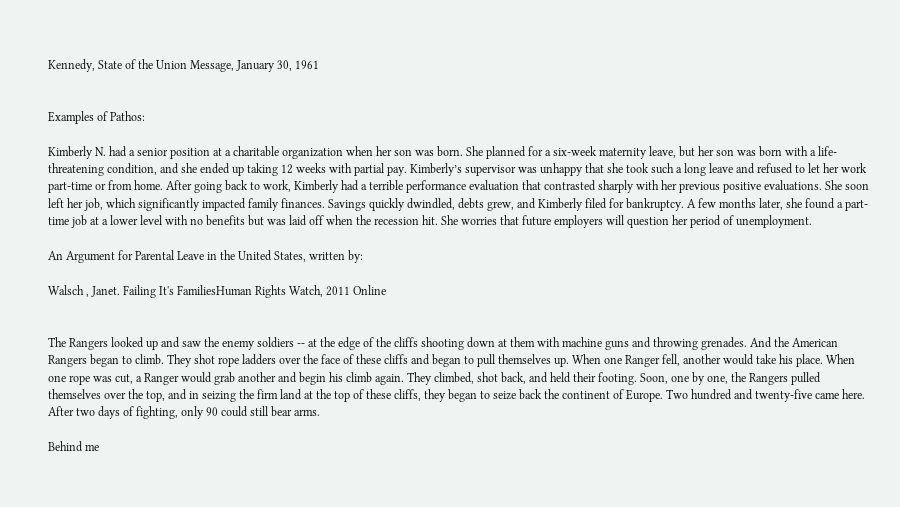Kennedy, State of the Union Message, January 30, 1961


Examples of Pathos:

Kimberly N. had a senior position at a charitable organization when her son was born. She planned for a six-week maternity leave, but her son was born with a life-threatening condition, and she ended up taking 12 weeks with partial pay. Kimberly’s supervisor was unhappy that she took such a long leave and refused to let her work part-time or from home. After going back to work, Kimberly had a terrible performance evaluation that contrasted sharply with her previous positive evaluations. She soon left her job, which significantly impacted family finances. Savings quickly dwindled, debts grew, and Kimberly filed for bankruptcy. A few months later, she found a part-time job at a lower level with no benefits but was laid off when the recession hit. She worries that future employers will question her period of unemployment.

An Argument for Parental Leave in the United States, written by:

Walsch , Janet. Failing It's FamiliesHuman Rights Watch, 2011 Online


The Rangers looked up and saw the enemy soldiers -- at the edge of the cliffs shooting down at them with machine guns and throwing grenades. And the American Rangers began to climb. They shot rope ladders over the face of these cliffs and began to pull themselves up. When one Ranger fell, another would take his place. When one rope was cut, a Ranger would grab another and begin his climb again. They climbed, shot back, and held their footing. Soon, one by one, the Rangers pulled themselves over the top, and in seizing the firm land at the top of these cliffs, they began to seize back the continent of Europe. Two hundred and twenty-five came here. After two days of fighting, only 90 could still bear arms.

Behind me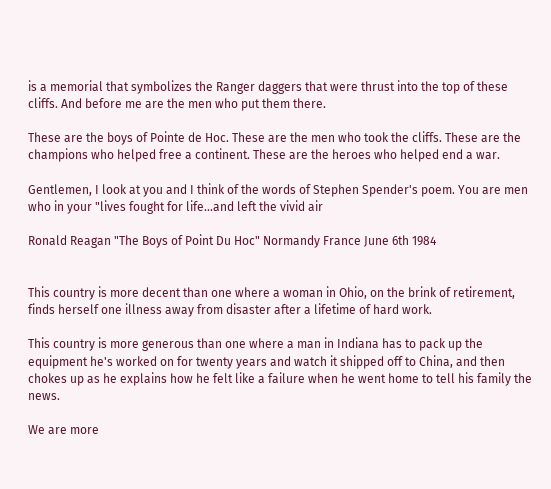is a memorial that symbolizes the Ranger daggers that were thrust into the top of these cliffs. And before me are the men who put them there.

These are the boys of Pointe de Hoc. These are the men who took the cliffs. These are the champions who helped free a continent. These are the heroes who helped end a war.

Gentlemen, I look at you and I think of the words of Stephen Spender's poem. You are men who in your "lives fought for life...and left the vivid air

Ronald Reagan "The Boys of Point Du Hoc" Normandy France June 6th 1984


This country is more decent than one where a woman in Ohio, on the brink of retirement, finds herself one illness away from disaster after a lifetime of hard work.

This country is more generous than one where a man in Indiana has to pack up the equipment he's worked on for twenty years and watch it shipped off to China, and then chokes up as he explains how he felt like a failure when he went home to tell his family the news.

We are more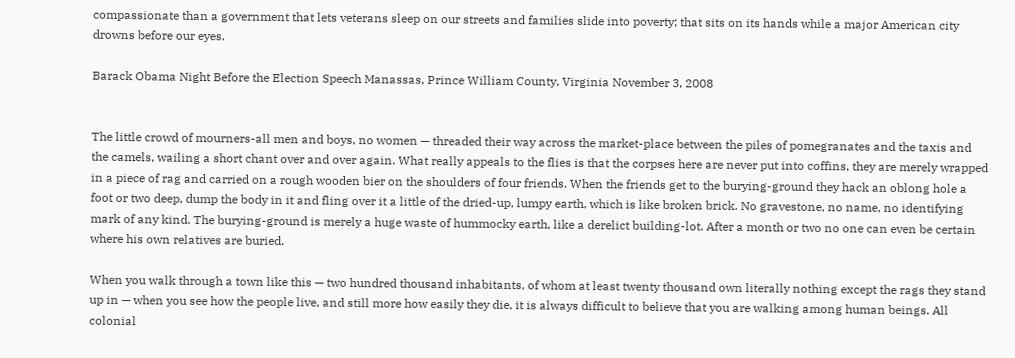compassionate than a government that lets veterans sleep on our streets and families slide into poverty; that sits on its hands while a major American city drowns before our eyes.

Barack Obama Night Before the Election Speech Manassas, Prince William County, Virginia November 3, 2008


The little crowd of mourners-all men and boys, no women — threaded their way across the market-place between the piles of pomegranates and the taxis and the camels, wailing a short chant over and over again. What really appeals to the flies is that the corpses here are never put into coffins, they are merely wrapped in a piece of rag and carried on a rough wooden bier on the shoulders of four friends. When the friends get to the burying-ground they hack an oblong hole a foot or two deep, dump the body in it and fling over it a little of the dried-up, lumpy earth, which is like broken brick. No gravestone, no name, no identifying mark of any kind. The burying-ground is merely a huge waste of hummocky earth, like a derelict building-lot. After a month or two no one can even be certain where his own relatives are buried.

When you walk through a town like this — two hundred thousand inhabitants, of whom at least twenty thousand own literally nothing except the rags they stand up in — when you see how the people live, and still more how easily they die, it is always difficult to believe that you are walking among human beings. All colonial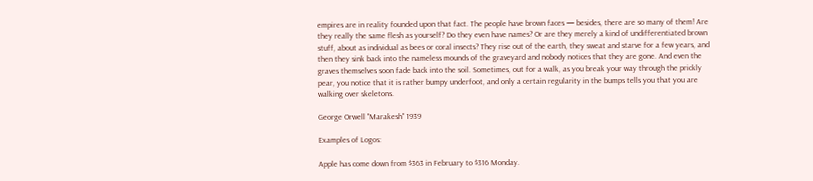empires are in reality founded upon that fact. The people have brown faces — besides, there are so many of them! Are they really the same flesh as yourself? Do they even have names? Or are they merely a kind of undifferentiated brown stuff, about as individual as bees or coral insects? They rise out of the earth, they sweat and starve for a few years, and then they sink back into the nameless mounds of the graveyard and nobody notices that they are gone. And even the graves themselves soon fade back into the soil. Sometimes, out for a walk, as you break your way through the prickly pear, you notice that it is rather bumpy underfoot, and only a certain regularity in the bumps tells you that you are walking over skeletons.

George Orwell "Marakesh" 1939

Examples of Logos:

Apple has come down from $363 in February to $316 Monday.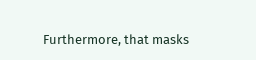Furthermore, that masks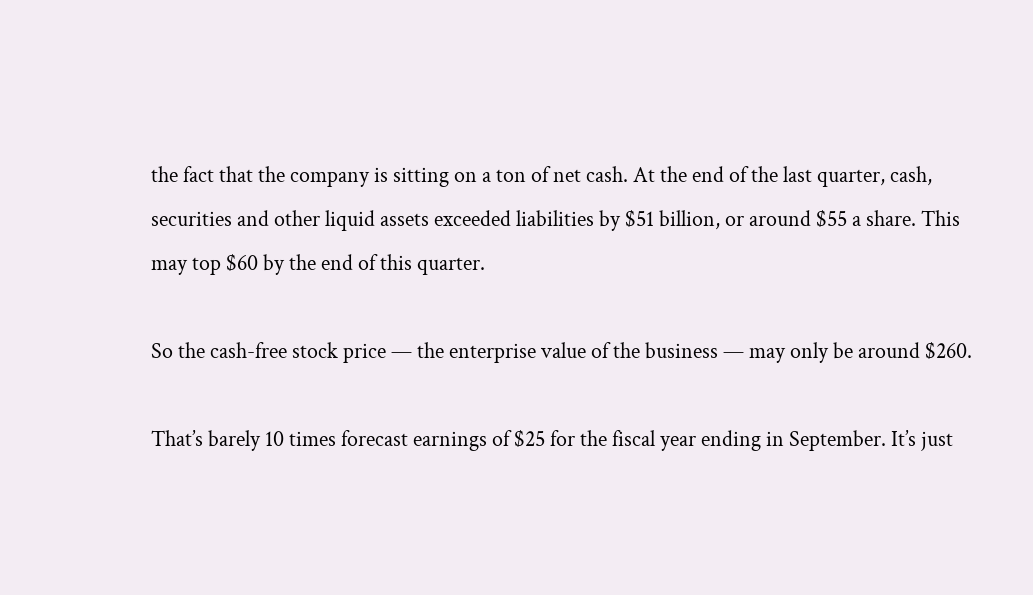the fact that the company is sitting on a ton of net cash. At the end of the last quarter, cash, securities and other liquid assets exceeded liabilities by $51 billion, or around $55 a share. This may top $60 by the end of this quarter.

So the cash-free stock price — the enterprise value of the business — may only be around $260.

That’s barely 10 times forecast earnings of $25 for the fiscal year ending in September. It’s just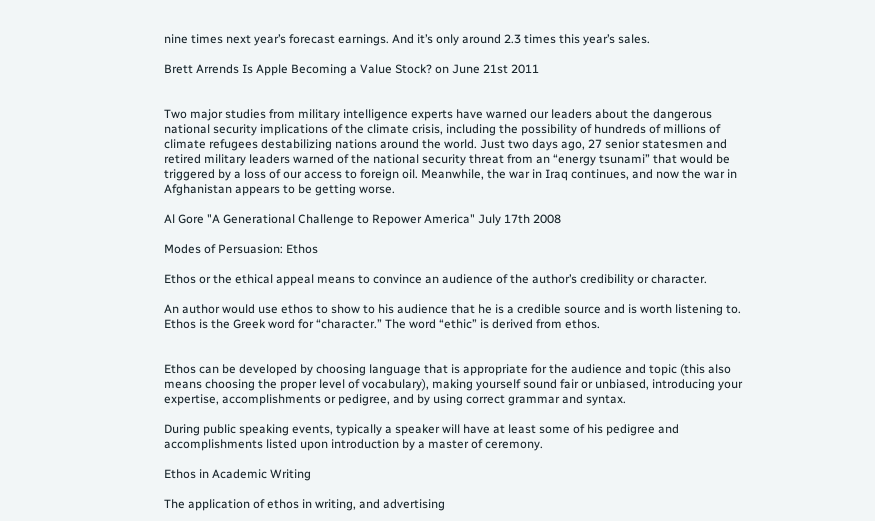nine times next year’s forecast earnings. And it’s only around 2.3 times this year’s sales.

Brett Arrends Is Apple Becoming a Value Stock? on June 21st 2011


Two major studies from military intelligence experts have warned our leaders about the dangerous national security implications of the climate crisis, including the possibility of hundreds of millions of climate refugees destabilizing nations around the world. Just two days ago, 27 senior statesmen and retired military leaders warned of the national security threat from an “energy tsunami” that would be triggered by a loss of our access to foreign oil. Meanwhile, the war in Iraq continues, and now the war in Afghanistan appears to be getting worse.

Al Gore "A Generational Challenge to Repower America" July 17th 2008

Modes of Persuasion: Ethos

Ethos or the ethical appeal means to convince an audience of the author’s credibility or character.

An author would use ethos to show to his audience that he is a credible source and is worth listening to. Ethos is the Greek word for “character.” The word “ethic” is derived from ethos.


Ethos can be developed by choosing language that is appropriate for the audience and topic (this also means choosing the proper level of vocabulary), making yourself sound fair or unbiased, introducing your expertise, accomplishments or pedigree, and by using correct grammar and syntax.

During public speaking events, typically a speaker will have at least some of his pedigree and accomplishments listed upon introduction by a master of ceremony.

Ethos in Academic Writing

The application of ethos in writing, and advertising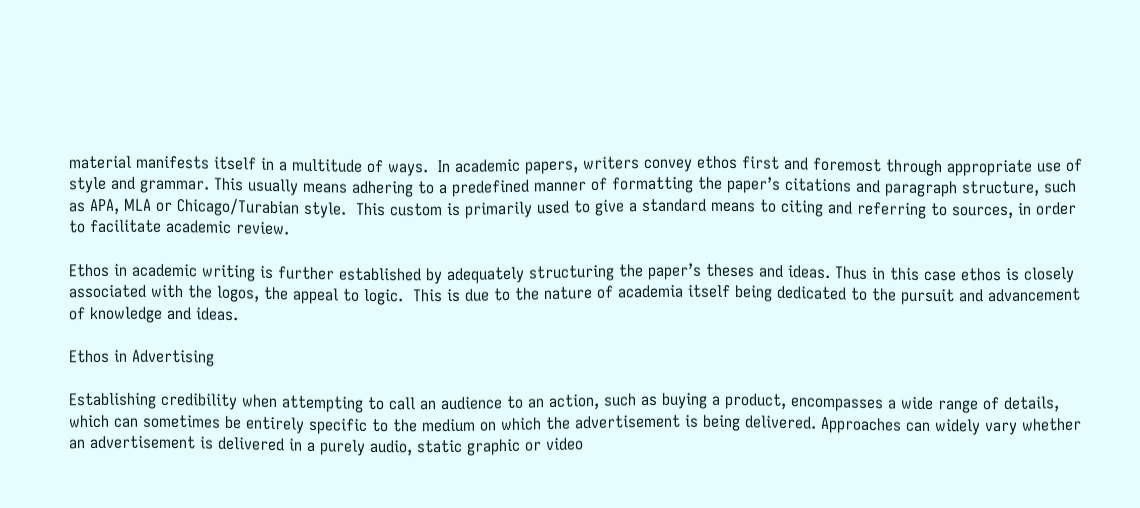material manifests itself in a multitude of ways.  In academic papers, writers convey ethos first and foremost through appropriate use of style and grammar. This usually means adhering to a predefined manner of formatting the paper’s citations and paragraph structure, such as APA, MLA or Chicago/Turabian style.  This custom is primarily used to give a standard means to citing and referring to sources, in order to facilitate academic review.

Ethos in academic writing is further established by adequately structuring the paper’s theses and ideas. Thus in this case ethos is closely associated with the logos, the appeal to logic.  This is due to the nature of academia itself being dedicated to the pursuit and advancement of knowledge and ideas.

Ethos in Advertising

Establishing credibility when attempting to call an audience to an action, such as buying a product, encompasses a wide range of details, which can sometimes be entirely specific to the medium on which the advertisement is being delivered. Approaches can widely vary whether an advertisement is delivered in a purely audio, static graphic or video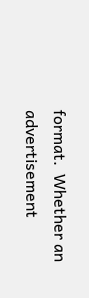format.  Whether an advertisement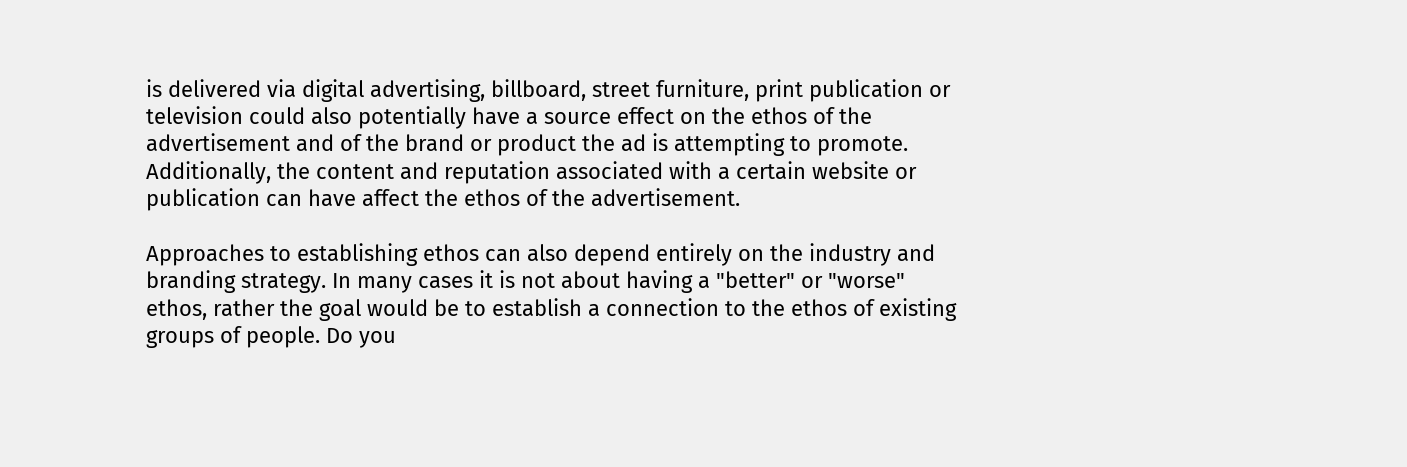is delivered via digital advertising, billboard, street furniture, print publication or television could also potentially have a source effect on the ethos of the advertisement and of the brand or product the ad is attempting to promote. Additionally, the content and reputation associated with a certain website or publication can have affect the ethos of the advertisement.

Approaches to establishing ethos can also depend entirely on the industry and branding strategy. In many cases it is not about having a "better" or "worse" ethos, rather the goal would be to establish a connection to the ethos of existing groups of people. Do you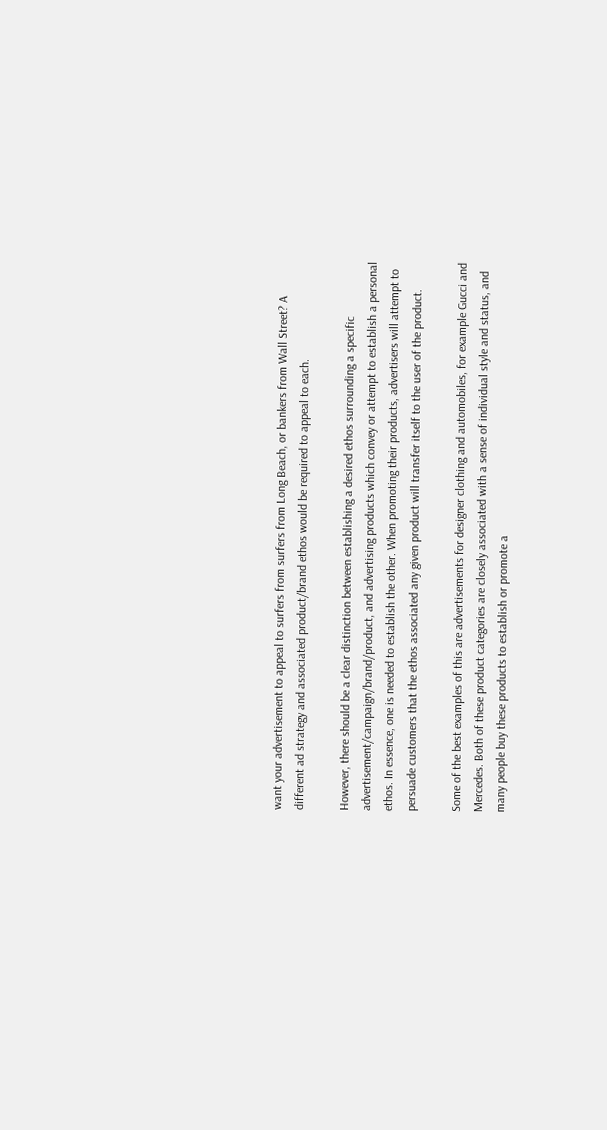want your advertisement to appeal to surfers from surfers from Long Beach, or bankers from Wall Street? A different ad strategy and associated product/brand ethos would be required to appeal to each.

However, there should be a clear distinction between establishing a desired ethos surrounding a specific advertisement/campaign/brand/product, and advertising products which convey or attempt to establish a personal ethos. In essence, one is needed to establish the other. When promoting their products, advertisers will attempt to persuade customers that the ethos associated any given product will transfer itself to the user of the product.

Some of the best examples of this are advertisements for designer clothing and automobiles, for example Gucci and Mercedes. Both of these product categories are closely associated with a sense of individual style and status, and many people buy these products to establish or promote a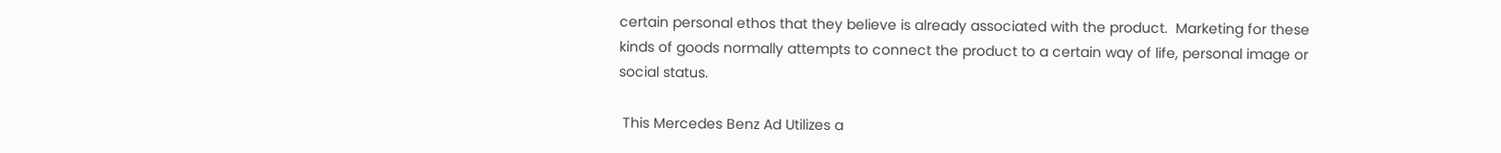certain personal ethos that they believe is already associated with the product.  Marketing for these kinds of goods normally attempts to connect the product to a certain way of life, personal image or social status.

 This Mercedes Benz Ad Utilizes a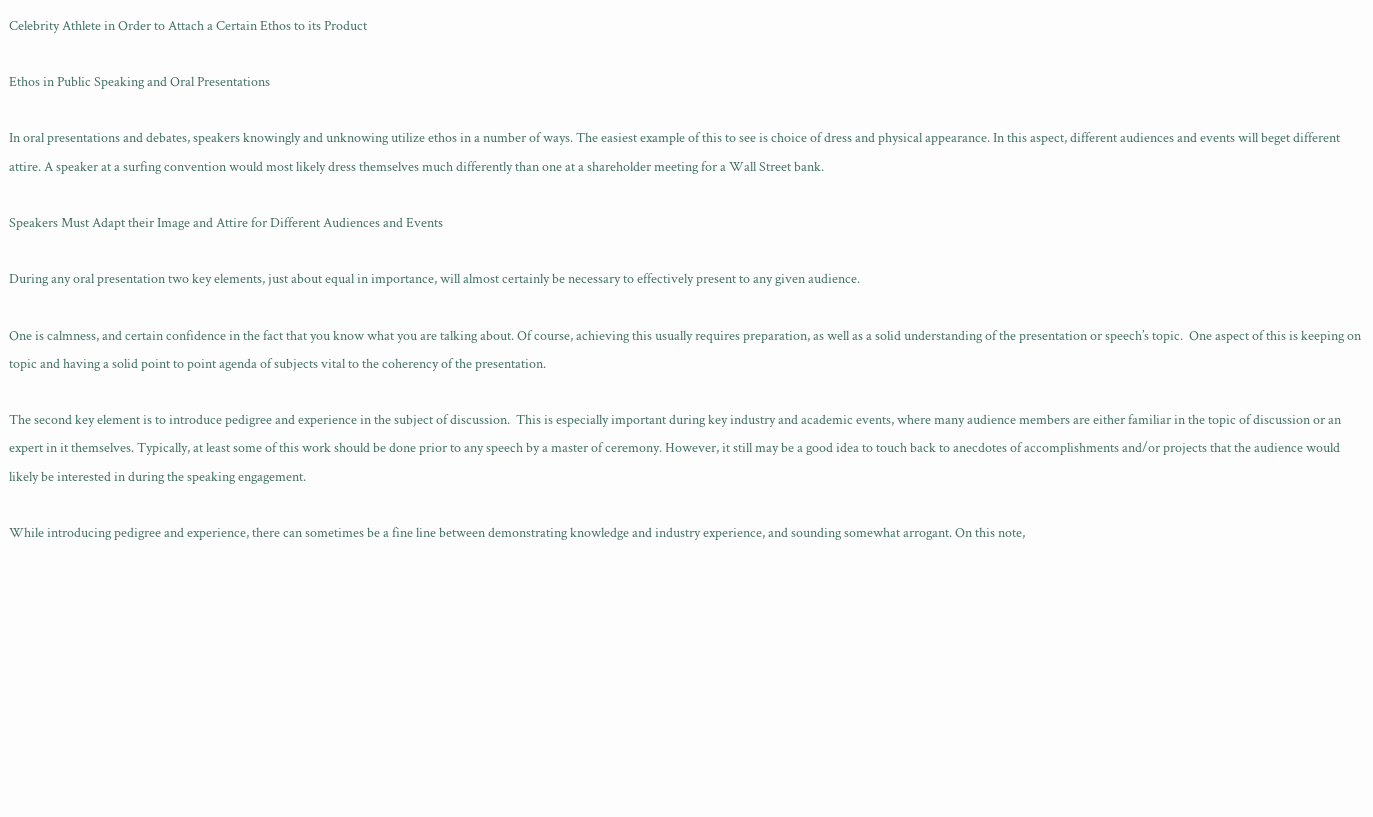Celebrity Athlete in Order to Attach a Certain Ethos to its Product

Ethos in Public Speaking and Oral Presentations

In oral presentations and debates, speakers knowingly and unknowing utilize ethos in a number of ways. The easiest example of this to see is choice of dress and physical appearance. In this aspect, different audiences and events will beget different attire. A speaker at a surfing convention would most likely dress themselves much differently than one at a shareholder meeting for a Wall Street bank.

Speakers Must Adapt their Image and Attire for Different Audiences and Events

During any oral presentation two key elements, just about equal in importance, will almost certainly be necessary to effectively present to any given audience.

One is calmness, and certain confidence in the fact that you know what you are talking about. Of course, achieving this usually requires preparation, as well as a solid understanding of the presentation or speech’s topic.  One aspect of this is keeping on topic and having a solid point to point agenda of subjects vital to the coherency of the presentation.

The second key element is to introduce pedigree and experience in the subject of discussion.  This is especially important during key industry and academic events, where many audience members are either familiar in the topic of discussion or an expert in it themselves. Typically, at least some of this work should be done prior to any speech by a master of ceremony. However, it still may be a good idea to touch back to anecdotes of accomplishments and/or projects that the audience would likely be interested in during the speaking engagement.

While introducing pedigree and experience, there can sometimes be a fine line between demonstrating knowledge and industry experience, and sounding somewhat arrogant. On this note,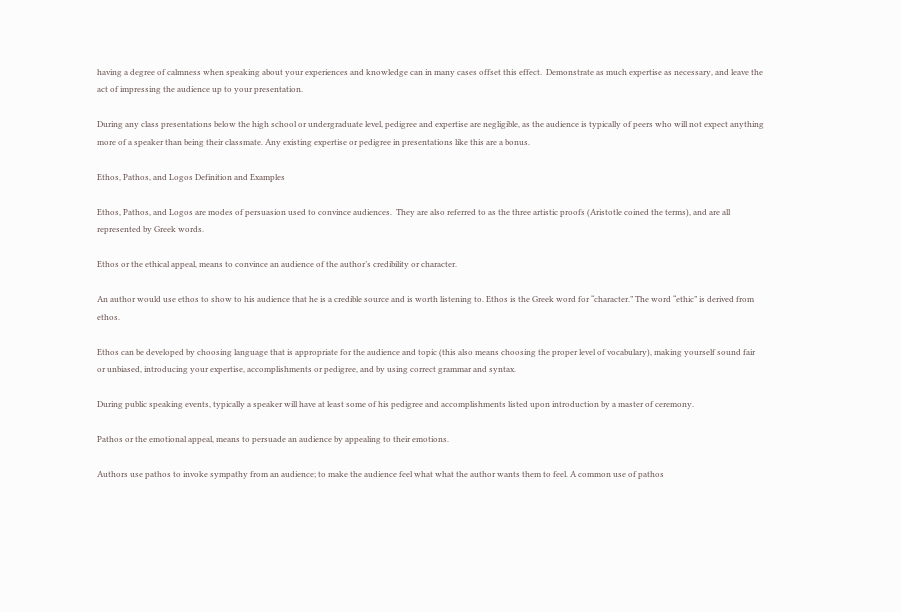having a degree of calmness when speaking about your experiences and knowledge can in many cases offset this effect.  Demonstrate as much expertise as necessary, and leave the act of impressing the audience up to your presentation.

During any class presentations below the high school or undergraduate level, pedigree and expertise are negligible, as the audience is typically of peers who will not expect anything more of a speaker than being their classmate. Any existing expertise or pedigree in presentations like this are a bonus.

Ethos, Pathos, and Logos Definition and Examples

Ethos, Pathos, and Logos are modes of persuasion used to convince audiences.  They are also referred to as the three artistic proofs (Aristotle coined the terms), and are all represented by Greek words.

Ethos or the ethical appeal, means to convince an audience of the author’s credibility or character.

An author would use ethos to show to his audience that he is a credible source and is worth listening to. Ethos is the Greek word for “character.” The word “ethic” is derived from ethos.

Ethos can be developed by choosing language that is appropriate for the audience and topic (this also means choosing the proper level of vocabulary), making yourself sound fair or unbiased, introducing your expertise, accomplishments or pedigree, and by using correct grammar and syntax.

During public speaking events, typically a speaker will have at least some of his pedigree and accomplishments listed upon introduction by a master of ceremony.

Pathos or the emotional appeal, means to persuade an audience by appealing to their emotions.

Authors use pathos to invoke sympathy from an audience; to make the audience feel what what the author wants them to feel. A common use of pathos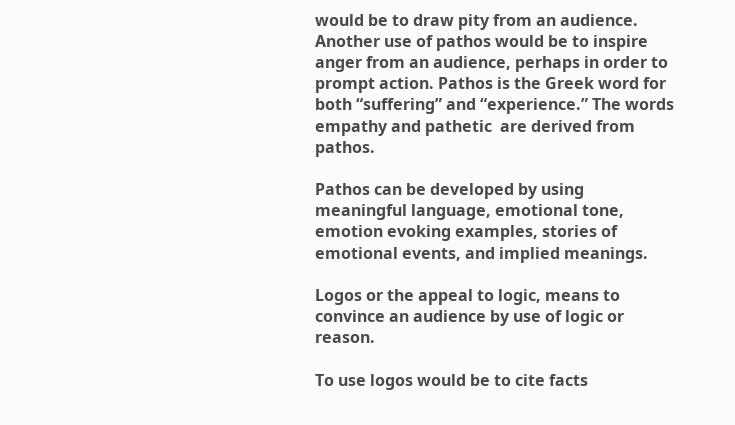would be to draw pity from an audience. Another use of pathos would be to inspire anger from an audience, perhaps in order to prompt action. Pathos is the Greek word for both “suffering” and “experience.” The words empathy and pathetic  are derived from pathos.

Pathos can be developed by using meaningful language, emotional tone, emotion evoking examples, stories of emotional events, and implied meanings.

Logos or the appeal to logic, means to convince an audience by use of logic or reason.

To use logos would be to cite facts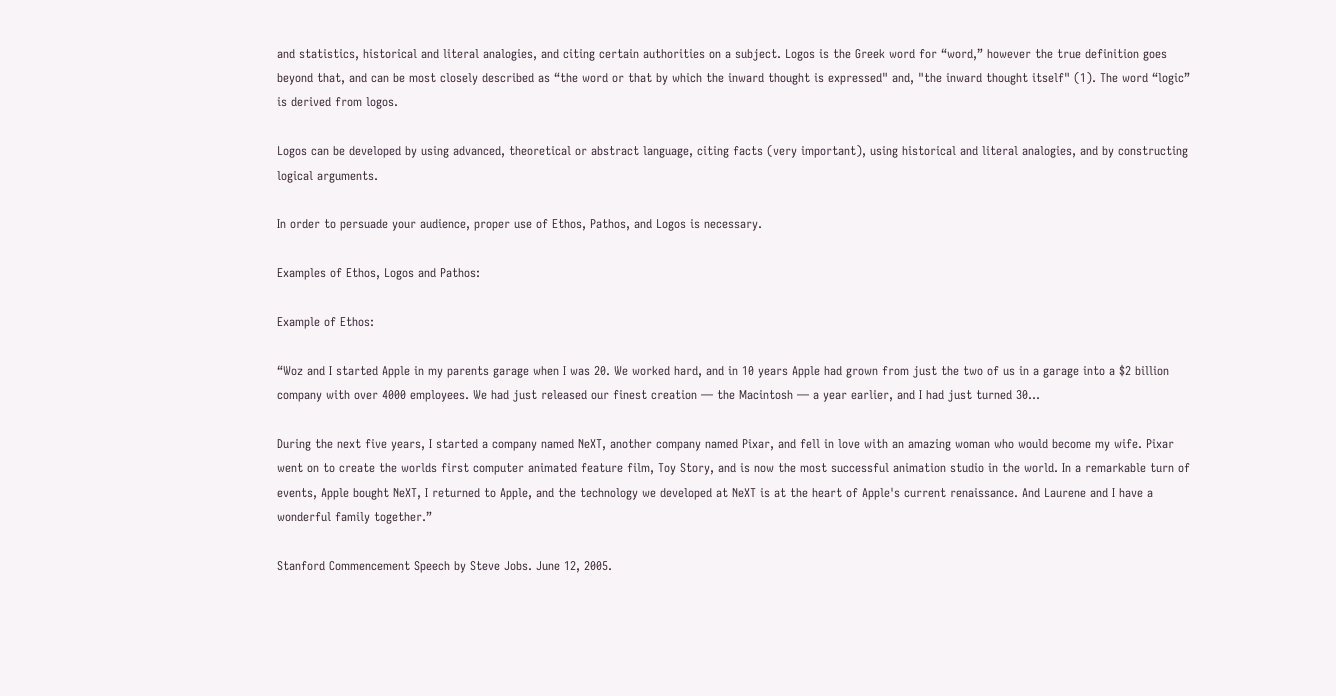and statistics, historical and literal analogies, and citing certain authorities on a subject. Logos is the Greek word for “word,” however the true definition goes beyond that, and can be most closely described as “the word or that by which the inward thought is expressed" and, "the inward thought itself" (1). The word “logic” is derived from logos.

Logos can be developed by using advanced, theoretical or abstract language, citing facts (very important), using historical and literal analogies, and by constructing logical arguments.

In order to persuade your audience, proper use of Ethos, Pathos, and Logos is necessary.

Examples of Ethos, Logos and Pathos:

Example of Ethos:

“Woz and I started Apple in my parents garage when I was 20. We worked hard, and in 10 years Apple had grown from just the two of us in a garage into a $2 billion company with over 4000 employees. We had just released our finest creation — the Macintosh — a year earlier, and I had just turned 30...

During the next five years, I started a company named NeXT, another company named Pixar, and fell in love with an amazing woman who would become my wife. Pixar went on to create the worlds first computer animated feature film, Toy Story, and is now the most successful animation studio in the world. In a remarkable turn of events, Apple bought NeXT, I returned to Apple, and the technology we developed at NeXT is at the heart of Apple's current renaissance. And Laurene and I have a wonderful family together.”

Stanford Commencement Speech by Steve Jobs. June 12, 2005.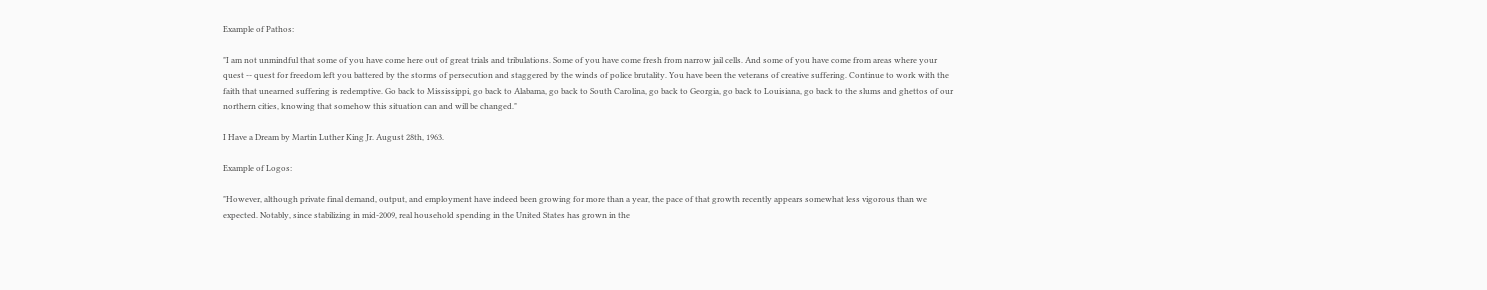Example of Pathos:

"I am not unmindful that some of you have come here out of great trials and tribulations. Some of you have come fresh from narrow jail cells. And some of you have come from areas where your quest -- quest for freedom left you battered by the storms of persecution and staggered by the winds of police brutality. You have been the veterans of creative suffering. Continue to work with the faith that unearned suffering is redemptive. Go back to Mississippi, go back to Alabama, go back to South Carolina, go back to Georgia, go back to Louisiana, go back to the slums and ghettos of our northern cities, knowing that somehow this situation can and will be changed."

I Have a Dream by Martin Luther King Jr. August 28th, 1963.

Example of Logos:

"However, although private final demand, output, and employment have indeed been growing for more than a year, the pace of that growth recently appears somewhat less vigorous than we expected. Notably, since stabilizing in mid-2009, real household spending in the United States has grown in the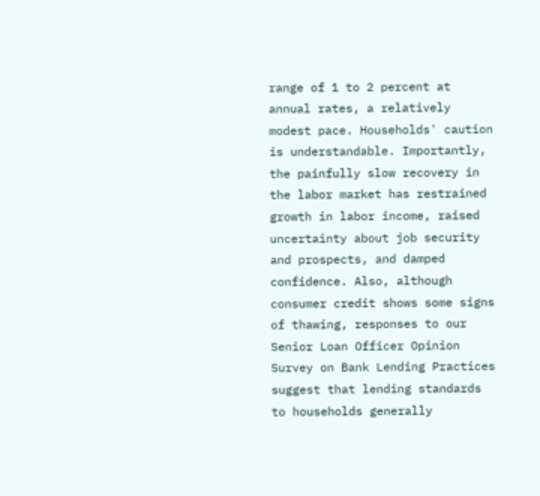range of 1 to 2 percent at annual rates, a relatively modest pace. Households' caution is understandable. Importantly, the painfully slow recovery in the labor market has restrained growth in labor income, raised uncertainty about job security and prospects, and damped confidence. Also, although consumer credit shows some signs of thawing, responses to our Senior Loan Officer Opinion Survey on Bank Lending Practices suggest that lending standards to households generally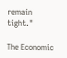remain tight."

The Economic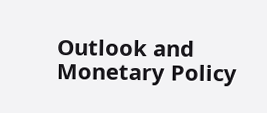Outlook and Monetary Policy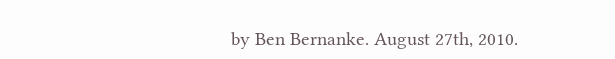by Ben Bernanke. August 27th, 2010.